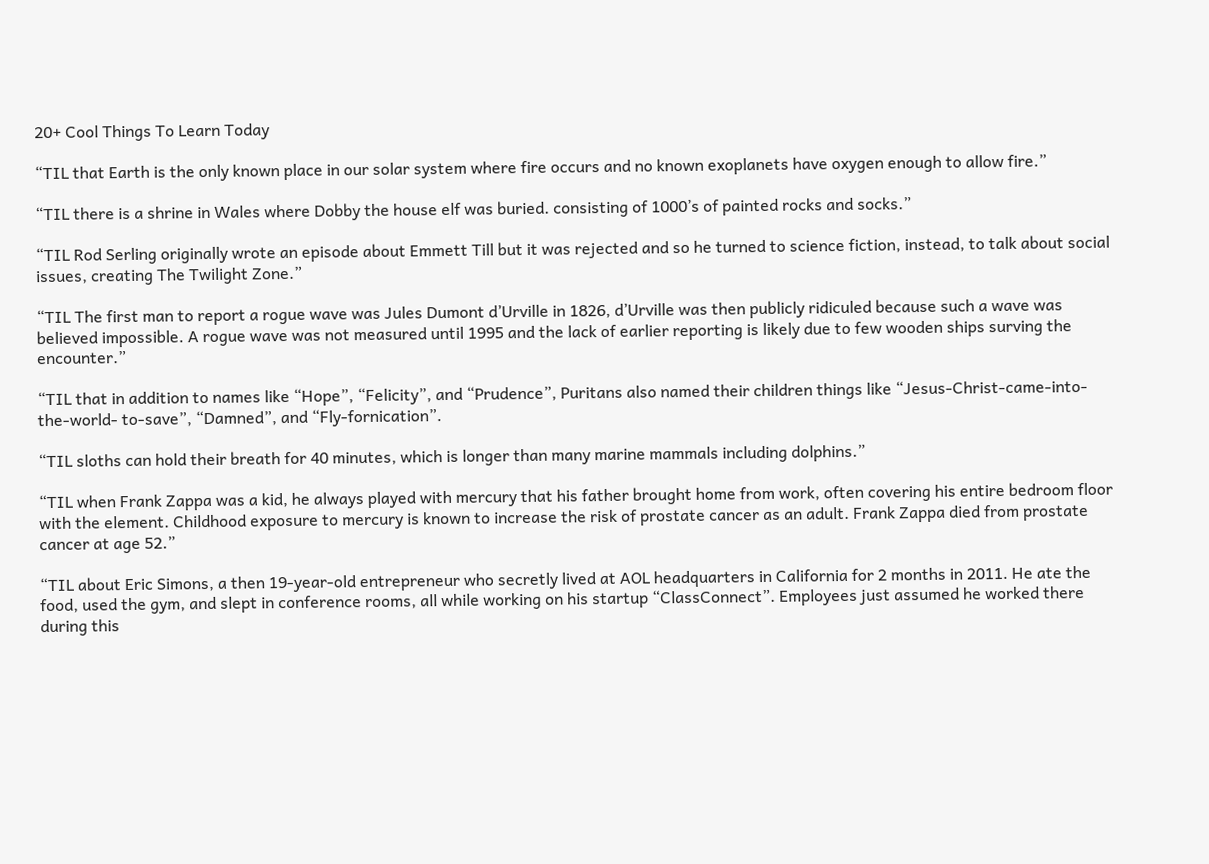20+ Cool Things To Learn Today

“TIL that Earth is the only known place in our solar system where fire occurs and no known exoplanets have oxygen enough to allow fire.”

“TIL there is a shrine in Wales where Dobby the house elf was buried. consisting of 1000’s of painted rocks and socks.”

“TIL Rod Serling originally wrote an episode about Emmett Till but it was rejected and so he turned to science fiction, instead, to talk about social issues, creating The Twilight Zone.”

“TIL The first man to report a rogue wave was Jules Dumont d’Urville in 1826, d’Urville was then publicly ridiculed because such a wave was believed impossible. A rogue wave was not measured until 1995 and the lack of earlier reporting is likely due to few wooden ships surving the encounter.”

“TIL that in addition to names like “Hope”, “Felicity”, and “Prudence”, Puritans also named their children things like “Jesus-Christ-came-into-the-world- to-save”, “Damned”, and “Fly-fornication”.

“TIL sloths can hold their breath for 40 minutes, which is longer than many marine mammals including dolphins.”

“TIL when Frank Zappa was a kid, he always played with mercury that his father brought home from work, often covering his entire bedroom floor with the element. Childhood exposure to mercury is known to increase the risk of prostate cancer as an adult. Frank Zappa died from prostate cancer at age 52.”

“TIL about Eric Simons, a then 19-year-old entrepreneur who secretly lived at AOL headquarters in California for 2 months in 2011. He ate the food, used the gym, and slept in conference rooms, all while working on his startup “ClassConnect”. Employees just assumed he worked there during this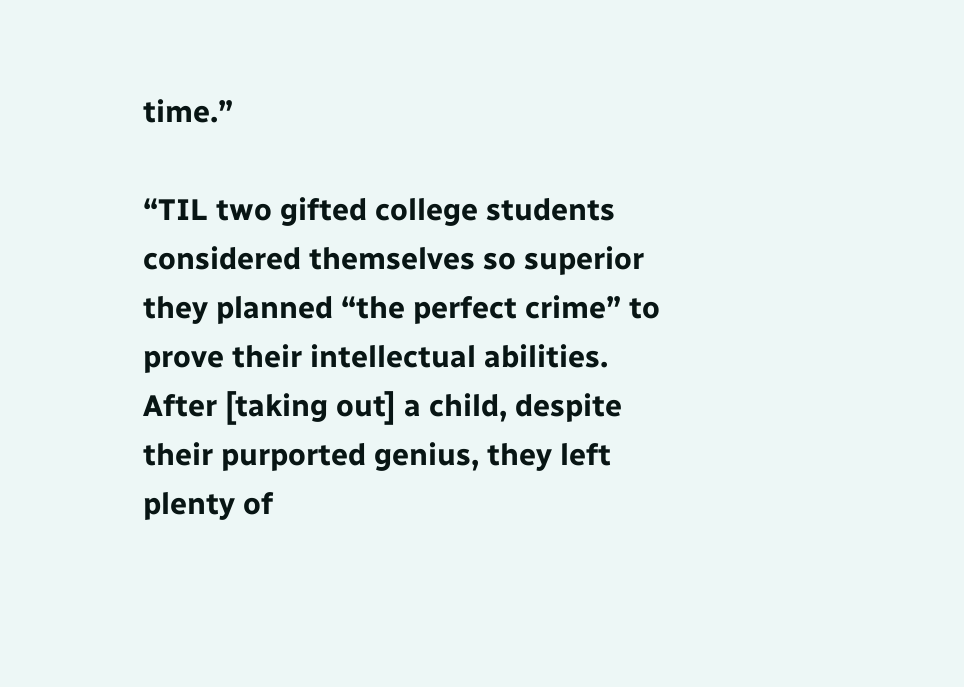time.”

“TIL two gifted college students considered themselves so superior they planned “the perfect crime” to prove their intellectual abilities. After [taking out] a child, despite their purported genius, they left plenty of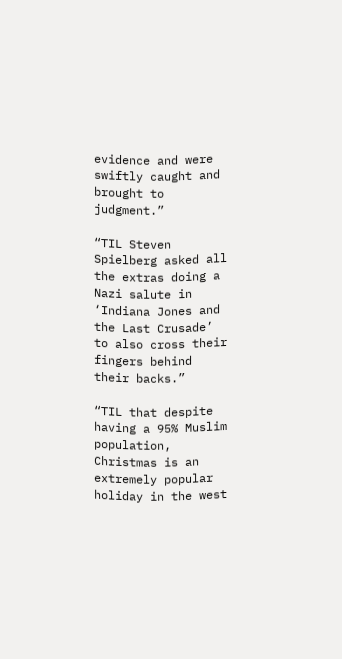evidence and were swiftly caught and brought to judgment.”

“TIL Steven Spielberg asked all the extras doing a Nazi salute in ‘Indiana Jones and the Last Crusade’ to also cross their fingers behind their backs.”

“TIL that despite having a 95% Muslim population, Christmas is an extremely popular holiday in the west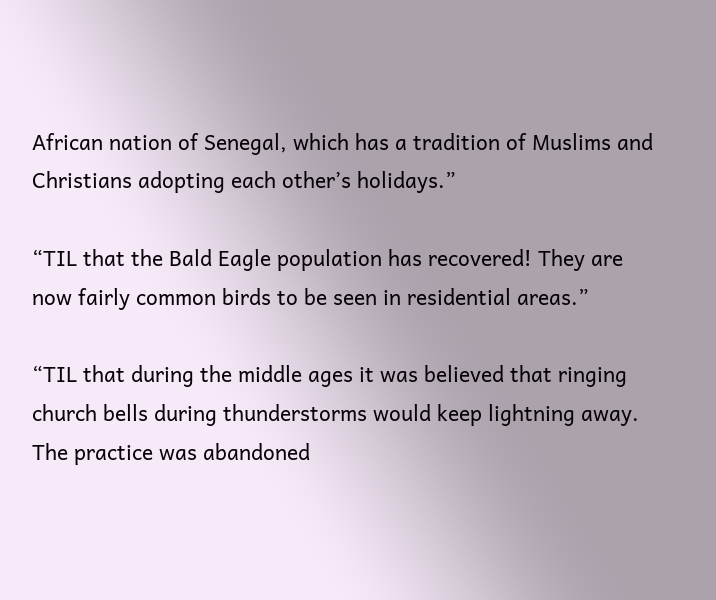African nation of Senegal, which has a tradition of Muslims and Christians adopting each other’s holidays.”

“TIL that the Bald Eagle population has recovered! They are now fairly common birds to be seen in residential areas.”

“TIL that during the middle ages it was believed that ringing church bells during thunderstorms would keep lightning away. The practice was abandoned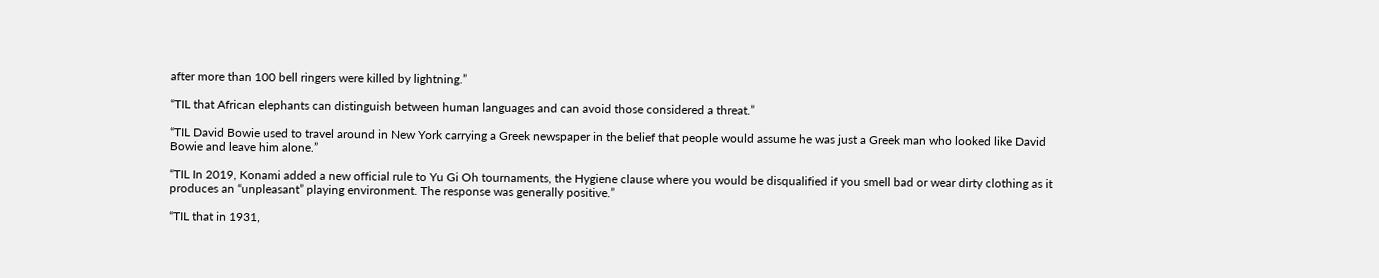after more than 100 bell ringers were killed by lightning.”

“TIL that African elephants can distinguish between human languages and can avoid those considered a threat.”

“TIL David Bowie used to travel around in New York carrying a Greek newspaper in the belief that people would assume he was just a Greek man who looked like David Bowie and leave him alone.”

“TIL In 2019, Konami added a new official rule to Yu Gi Oh tournaments, the Hygiene clause where you would be disqualified if you smell bad or wear dirty clothing as it produces an “unpleasant” playing environment. The response was generally positive.”

“TIL that in 1931,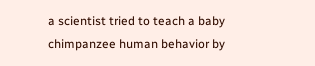a scientist tried to teach a baby chimpanzee human behavior by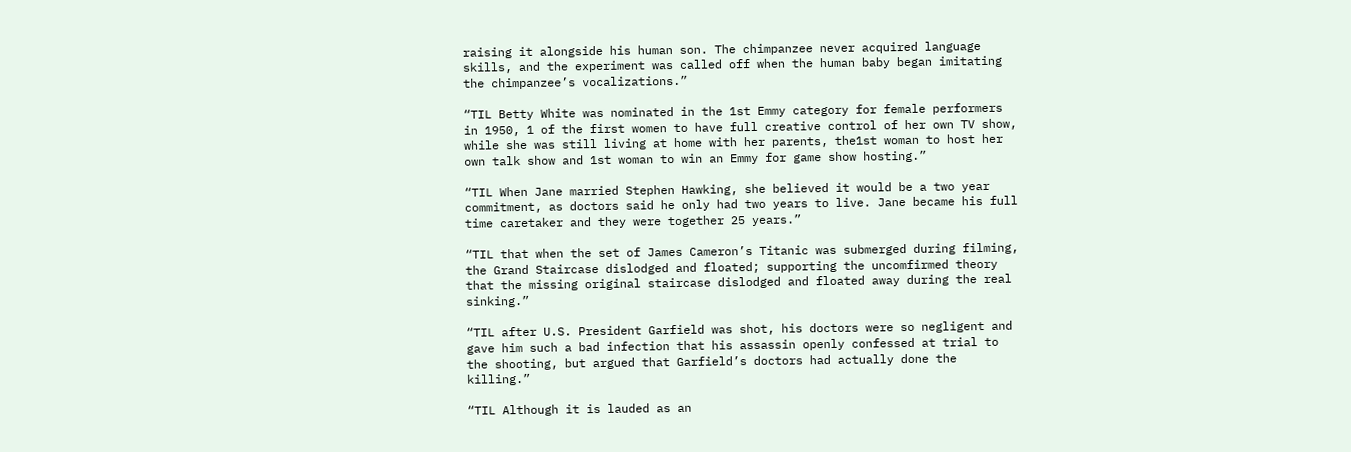raising it alongside his human son. The chimpanzee never acquired language skills, and the experiment was called off when the human baby began imitating the chimpanzee’s vocalizations.”

“TIL Betty White was nominated in the 1st Emmy category for female performers in 1950, 1 of the first women to have full creative control of her own TV show, while she was still living at home with her parents, the1st woman to host her own talk show and 1st woman to win an Emmy for game show hosting.”

“TIL When Jane married Stephen Hawking, she believed it would be a two year commitment, as doctors said he only had two years to live. Jane became his full time caretaker and they were together 25 years.”

“TIL that when the set of James Cameron’s Titanic was submerged during filming, the Grand Staircase dislodged and floated; supporting the uncomfirmed theory that the missing original staircase dislodged and floated away during the real sinking.”

“TIL after U.S. President Garfield was shot, his doctors were so negligent and gave him such a bad infection that his assassin openly confessed at trial to the shooting, but argued that Garfield’s doctors had actually done the killing.”

“TIL Although it is lauded as an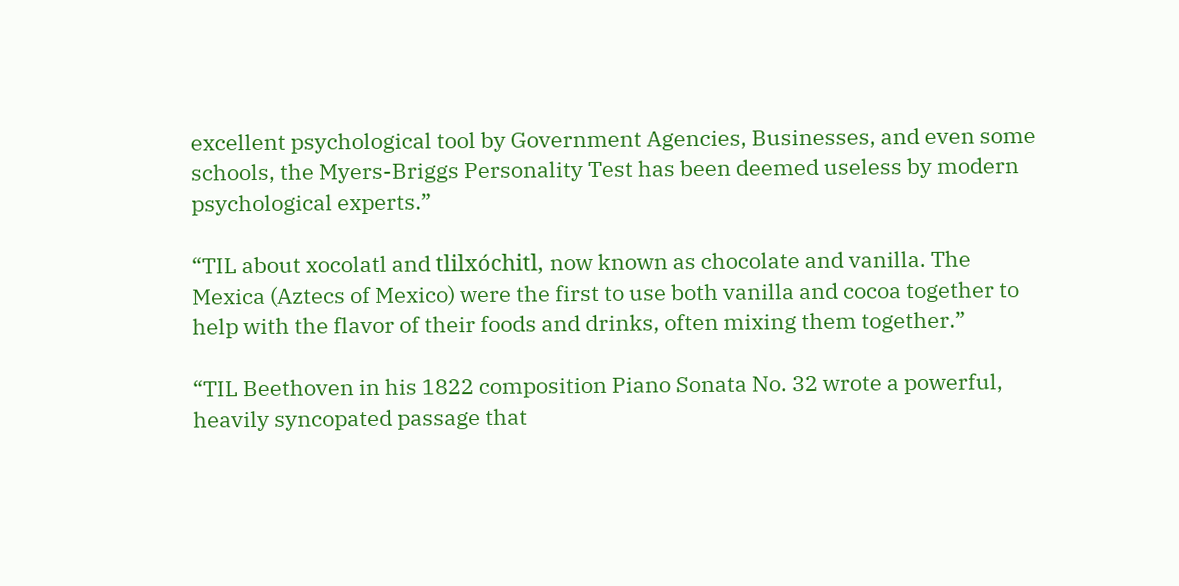excellent psychological tool by Government Agencies, Businesses, and even some schools, the Myers-Briggs Personality Test has been deemed useless by modern psychological experts.”

“TIL about xocolatl and tlilxóchitl, now known as chocolate and vanilla. The Mexica (Aztecs of Mexico) were the first to use both vanilla and cocoa together to help with the flavor of their foods and drinks, often mixing them together.”

“TIL Beethoven in his 1822 composition Piano Sonata No. 32 wrote a powerful, heavily syncopated passage that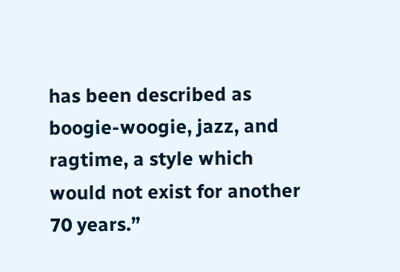has been described as boogie-woogie, jazz, and ragtime, a style which would not exist for another 70 years.”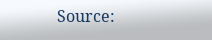Source: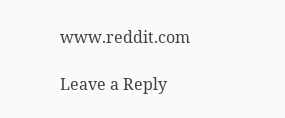www.reddit.com

Leave a Reply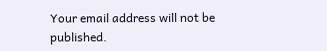Your email address will not be published.